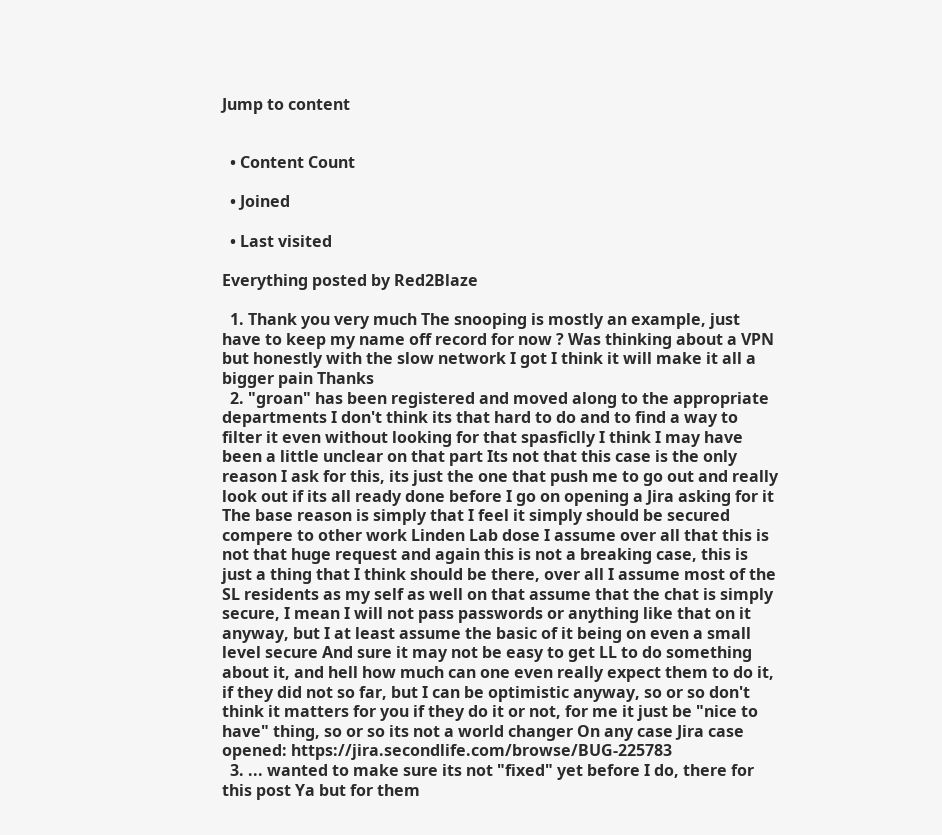Jump to content


  • Content Count

  • Joined

  • Last visited

Everything posted by Red2Blaze

  1. Thank you very much The snooping is mostly an example, just have to keep my name off record for now ? Was thinking about a VPN but honestly with the slow network I got I think it will make it all a bigger pain Thanks
  2. "groan" has been registered and moved along to the appropriate departments I don't think its that hard to do and to find a way to filter it even without looking for that spasficlly I think I may have been a little unclear on that part Its not that this case is the only reason I ask for this, its just the one that push me to go out and really look out if its all ready done before I go on opening a Jira asking for it The base reason is simply that I feel it simply should be secured compere to other work Linden Lab dose I assume over all that this is not that huge request and again this is not a breaking case, this is just a thing that I think should be there, over all I assume most of the SL residents as my self as well on that assume that the chat is simply secure, I mean I will not pass passwords or anything like that on it anyway, but I at least assume the basic of it being on even a small level secure And sure it may not be easy to get LL to do something about it, and hell how much can one even really expect them to do it, if they did not so far, but I can be optimistic anyway, so or so don't think it matters for you if they do it or not, for me it just be "nice to have" thing, so or so its not a world changer On any case Jira case opened: https://jira.secondlife.com/browse/BUG-225783
  3. ... wanted to make sure its not "fixed" yet before I do, there for this post Ya but for them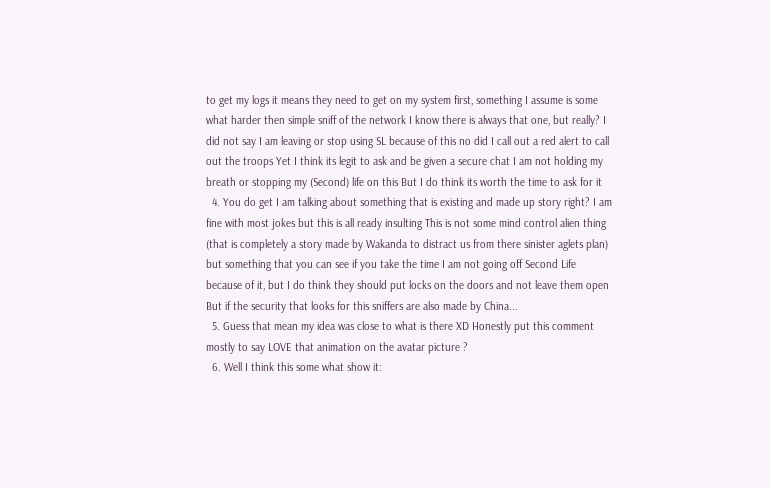to get my logs it means they need to get on my system first, something I assume is some what harder then simple sniff of the network I know there is always that one, but really? I did not say I am leaving or stop using SL because of this no did I call out a red alert to call out the troops Yet I think its legit to ask and be given a secure chat I am not holding my breath or stopping my (Second) life on this But I do think its worth the time to ask for it
  4. You do get I am talking about something that is existing and made up story right? I am fine with most jokes but this is all ready insulting This is not some mind control alien thing (that is completely a story made by Wakanda to distract us from there sinister aglets plan) but something that you can see if you take the time I am not going off Second Life because of it, but I do think they should put locks on the doors and not leave them open But if the security that looks for this sniffers are also made by China...
  5. Guess that mean my idea was close to what is there XD Honestly put this comment mostly to say LOVE that animation on the avatar picture ?
  6. Well I think this some what show it: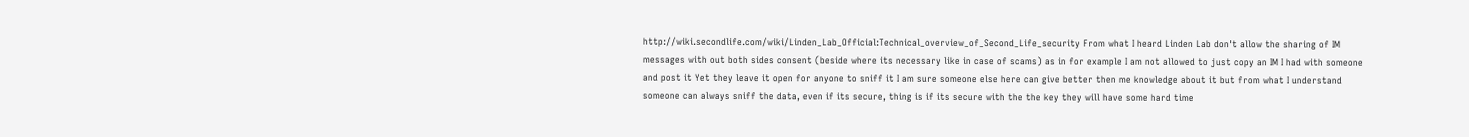http://wiki.secondlife.com/wiki/Linden_Lab_Official:Technical_overview_of_Second_Life_security From what I heard Linden Lab don't allow the sharing of IM messages with out both sides consent (beside where its necessary like in case of scams) as in for example I am not allowed to just copy an IM I had with someone and post it Yet they leave it open for anyone to sniff it I am sure someone else here can give better then me knowledge about it but from what I understand someone can always sniff the data, even if its secure, thing is if its secure with the the key they will have some hard time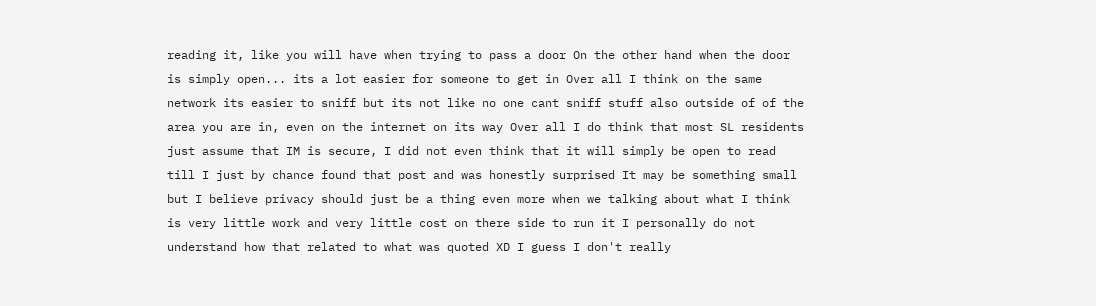reading it, like you will have when trying to pass a door On the other hand when the door is simply open... its a lot easier for someone to get in Over all I think on the same network its easier to sniff but its not like no one cant sniff stuff also outside of of the area you are in, even on the internet on its way Over all I do think that most SL residents just assume that IM is secure, I did not even think that it will simply be open to read till I just by chance found that post and was honestly surprised It may be something small but I believe privacy should just be a thing even more when we talking about what I think is very little work and very little cost on there side to run it I personally do not understand how that related to what was quoted XD I guess I don't really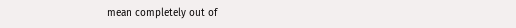mean completely out of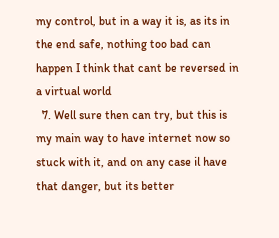my control, but in a way it is, as its in the end safe, nothing too bad can happen I think that cant be reversed in a virtual world
  7. Well sure then can try, but this is my main way to have internet now so stuck with it, and on any case il have that danger, but its better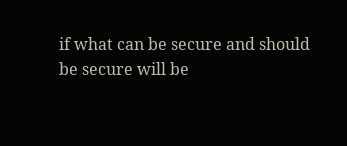if what can be secure and should be secure will be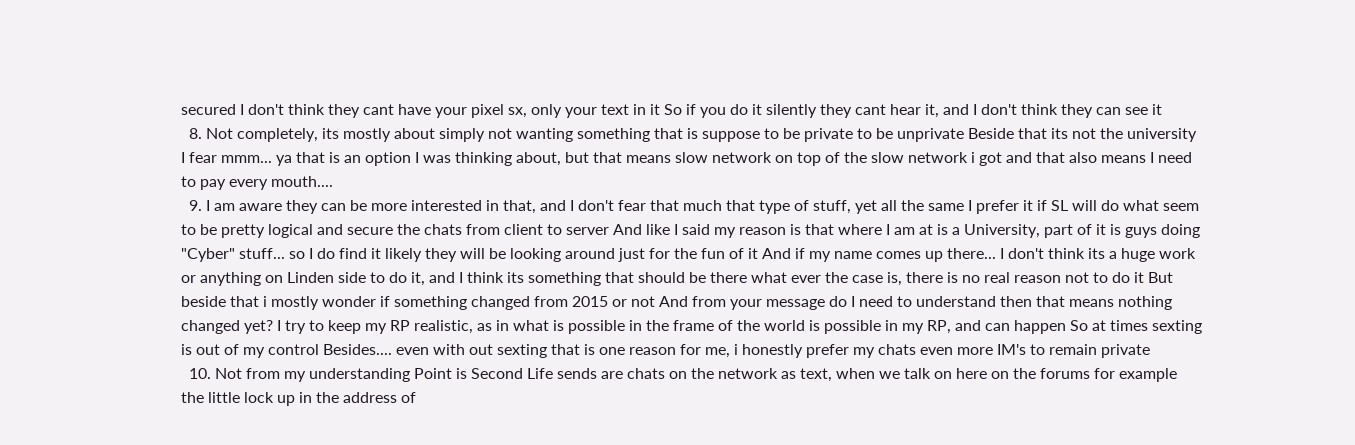secured I don't think they cant have your pixel sx, only your text in it So if you do it silently they cant hear it, and I don't think they can see it
  8. Not completely, its mostly about simply not wanting something that is suppose to be private to be unprivate Beside that its not the university I fear mmm... ya that is an option I was thinking about, but that means slow network on top of the slow network i got and that also means I need to pay every mouth....
  9. I am aware they can be more interested in that, and I don't fear that much that type of stuff, yet all the same I prefer it if SL will do what seem to be pretty logical and secure the chats from client to server And like I said my reason is that where I am at is a University, part of it is guys doing "Cyber" stuff... so I do find it likely they will be looking around just for the fun of it And if my name comes up there... I don't think its a huge work or anything on Linden side to do it, and I think its something that should be there what ever the case is, there is no real reason not to do it But beside that i mostly wonder if something changed from 2015 or not And from your message do I need to understand then that means nothing changed yet? I try to keep my RP realistic, as in what is possible in the frame of the world is possible in my RP, and can happen So at times sexting is out of my control Besides.... even with out sexting that is one reason for me, i honestly prefer my chats even more IM's to remain private
  10. Not from my understanding Point is Second Life sends are chats on the network as text, when we talk on here on the forums for example the little lock up in the address of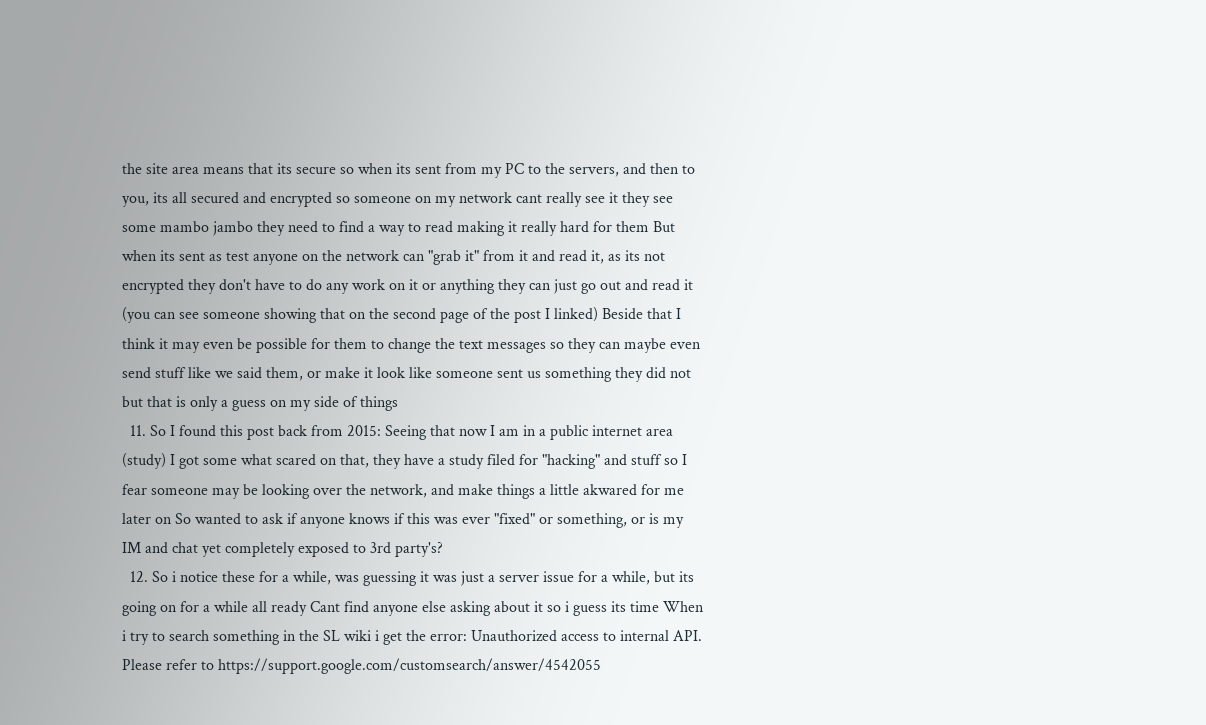the site area means that its secure so when its sent from my PC to the servers, and then to you, its all secured and encrypted so someone on my network cant really see it they see some mambo jambo they need to find a way to read making it really hard for them But when its sent as test anyone on the network can "grab it" from it and read it, as its not encrypted they don't have to do any work on it or anything they can just go out and read it (you can see someone showing that on the second page of the post I linked) Beside that I think it may even be possible for them to change the text messages so they can maybe even send stuff like we said them, or make it look like someone sent us something they did not but that is only a guess on my side of things
  11. So I found this post back from 2015: Seeing that now I am in a public internet area (study) I got some what scared on that, they have a study filed for "hacking" and stuff so I fear someone may be looking over the network, and make things a little akwared for me later on So wanted to ask if anyone knows if this was ever "fixed" or something, or is my IM and chat yet completely exposed to 3rd party's?
  12. So i notice these for a while, was guessing it was just a server issue for a while, but its going on for a while all ready Cant find anyone else asking about it so i guess its time When i try to search something in the SL wiki i get the error: Unauthorized access to internal API. Please refer to https://support.google.com/customsearch/answer/4542055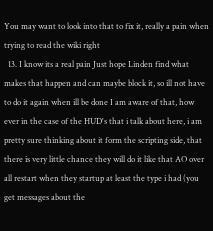You may want to look into that to fix it, really a pain when trying to read the wiki right
  13. I know its a real pain Just hope Linden find what makes that happen and can maybe block it, so ill not have to do it again when ill be done I am aware of that, how ever in the case of the HUD's that i talk about here, i am pretty sure thinking about it form the scripting side, that there is very little chance they will do it like that AO over all restart when they startup at least the type i had (you get messages about the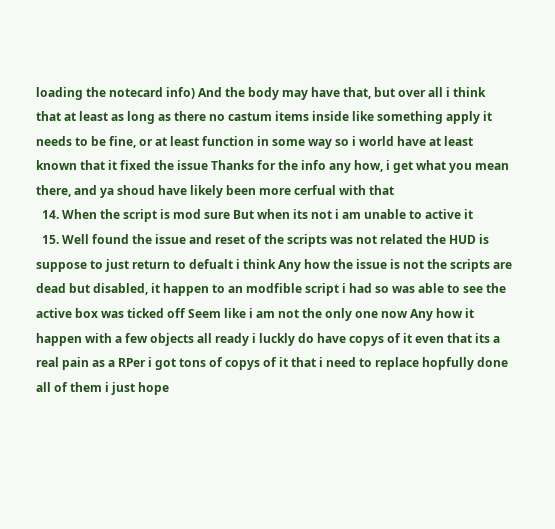loading the notecard info) And the body may have that, but over all i think that at least as long as there no castum items inside like something apply it needs to be fine, or at least function in some way so i world have at least known that it fixed the issue Thanks for the info any how, i get what you mean there, and ya shoud have likely been more cerfual with that
  14. When the script is mod sure But when its not i am unable to active it
  15. Well found the issue and reset of the scripts was not related the HUD is suppose to just return to defualt i think Any how the issue is not the scripts are dead but disabled, it happen to an modfible script i had so was able to see the active box was ticked off Seem like i am not the only one now Any how it happen with a few objects all ready i luckly do have copys of it even that its a real pain as a RPer i got tons of copys of it that i need to replace hopfully done all of them i just hope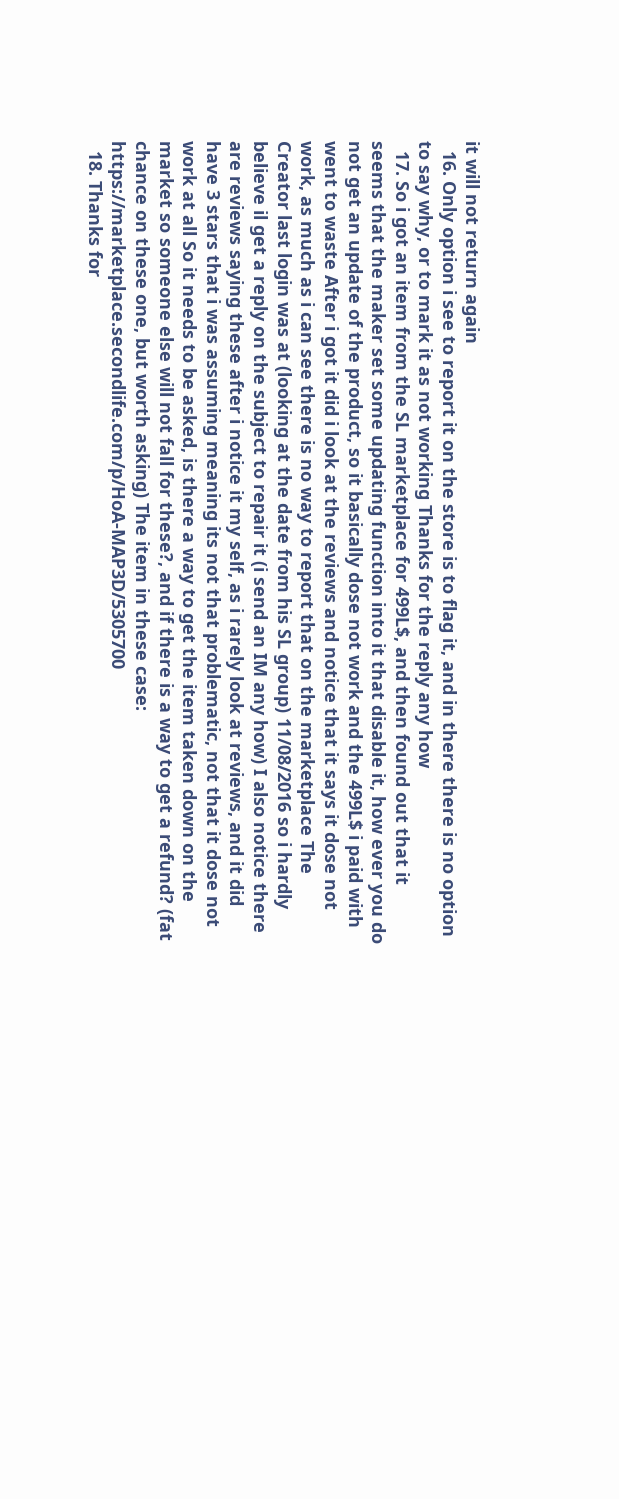it will not return again
  16. Only option i see to report it on the store is to flag it, and in there there is no option to say why, or to mark it as not working Thanks for the reply any how
  17. So i got an item from the SL marketplace for 499L$, and then found out that it seems that the maker set some updating function into it that disable it, how ever you do not get an update of the product, so it basically dose not work and the 499L$ i paid with went to waste After i got it did i look at the reviews and notice that it says it dose not work, as much as i can see there is no way to report that on the marketplace The Creator last login was at (looking at the date from his SL group) 11/08/2016 so i hardly believe il get a reply on the subject to repair it (i send an IM any how) I also notice there are reviews saying these after i notice it my self, as i rarely look at reviews, and it did have 3 stars that i was assuming meaning its not that problematic, not that it dose not work at all So it needs to be asked, is there a way to get the item taken down on the market so someone else will not fall for these?, and if there is a way to get a refund? (fat chance on these one, but worth asking) The item in these case: https://marketplace.secondlife.com/p/HoA-MAP3D/5305700
  18. Thanks for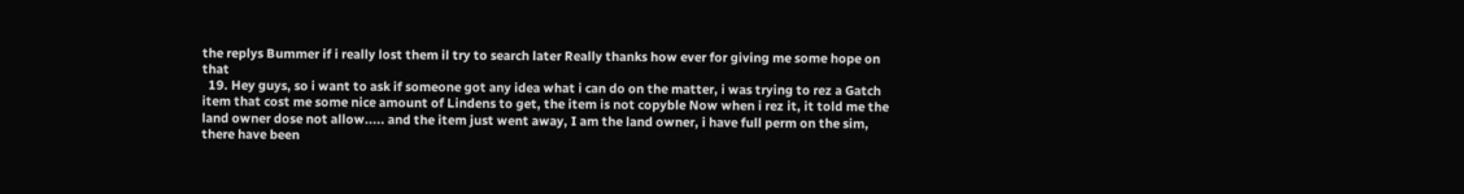the replys Bummer if i really lost them il try to search later Really thanks how ever for giving me some hope on that
  19. Hey guys, so i want to ask if someone got any idea what i can do on the matter, i was trying to rez a Gatch item that cost me some nice amount of Lindens to get, the item is not copyble Now when i rez it, it told me the land owner dose not allow..... and the item just went away, I am the land owner, i have full perm on the sim, there have been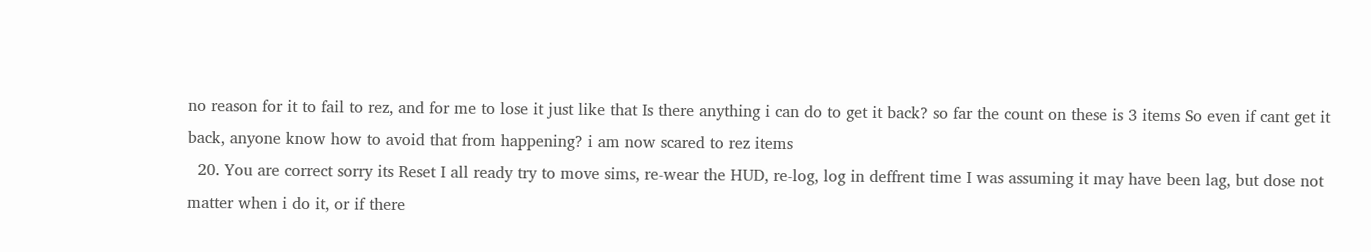no reason for it to fail to rez, and for me to lose it just like that Is there anything i can do to get it back? so far the count on these is 3 items So even if cant get it back, anyone know how to avoid that from happening? i am now scared to rez items
  20. You are correct sorry its Reset I all ready try to move sims, re-wear the HUD, re-log, log in deffrent time I was assuming it may have been lag, but dose not matter when i do it, or if there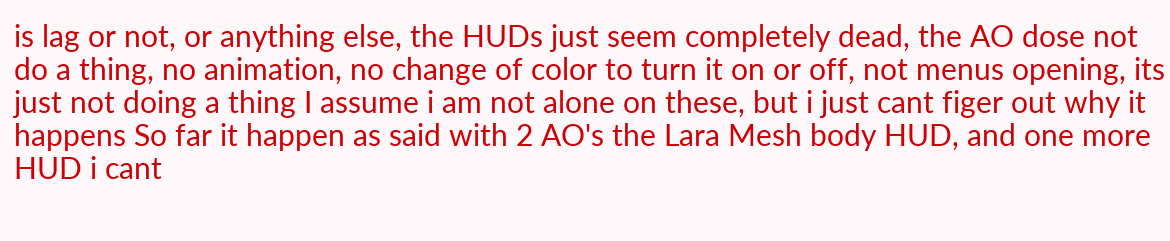is lag or not, or anything else, the HUDs just seem completely dead, the AO dose not do a thing, no animation, no change of color to turn it on or off, not menus opening, its just not doing a thing I assume i am not alone on these, but i just cant figer out why it happens So far it happen as said with 2 AO's the Lara Mesh body HUD, and one more HUD i cant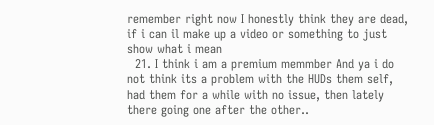remember right now I honestly think they are dead, if i can il make up a video or something to just show what i mean
  21. I think i am a premium memmber And ya i do not think its a problem with the HUDs them self, had them for a while with no issue, then lately there going one after the other..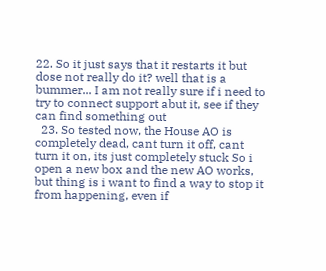22. So it just says that it restarts it but dose not really do it? well that is a bummer... I am not really sure if i need to try to connect support abut it, see if they can find something out
  23. So tested now, the House AO is completely dead, cant turn it off, cant turn it on, its just completely stuck So i open a new box and the new AO works, but thing is i want to find a way to stop it from happening, even if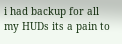i had backup for all my HUDs its a pain to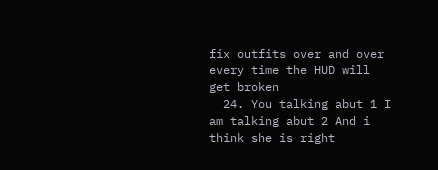fix outfits over and over every time the HUD will get broken
  24. You talking abut 1 I am talking abut 2 And i think she is right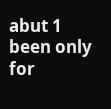abut 1 been only for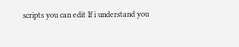scripts you can edit If i understand you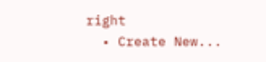right
  • Create New...